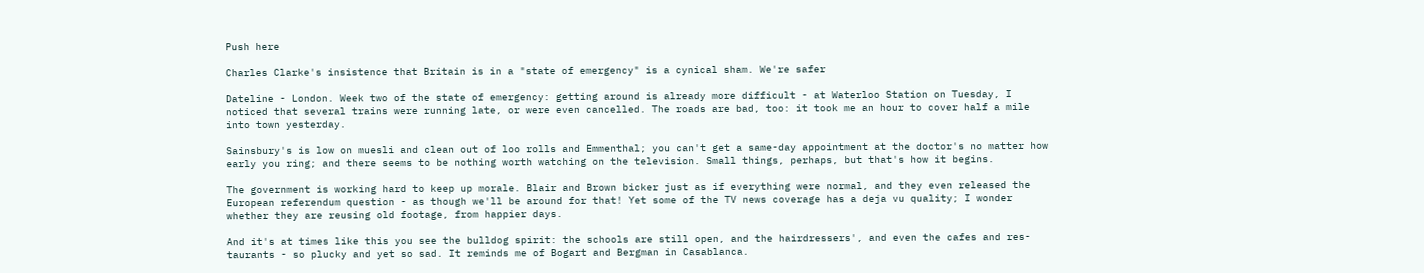Push here

Charles Clarke's insistence that Britain is in a "state of emergency" is a cynical sham. We're safer

Dateline - London. Week two of the state of emergency: getting around is already more difficult - at Waterloo Station on Tuesday, I noticed that several trains were running late, or were even cancelled. The roads are bad, too: it took me an hour to cover half a mile into town yesterday.

Sainsbury's is low on muesli and clean out of loo rolls and Emmenthal; you can't get a same-day appointment at the doctor's no matter how early you ring; and there seems to be nothing worth watching on the television. Small things, perhaps, but that's how it begins.

The government is working hard to keep up morale. Blair and Brown bicker just as if everything were normal, and they even released the European referendum question - as though we'll be around for that! Yet some of the TV news coverage has a deja vu quality; I wonder whether they are reusing old footage, from happier days.

And it's at times like this you see the bulldog spirit: the schools are still open, and the hairdressers', and even the cafes and res- taurants - so plucky and yet so sad. It reminds me of Bogart and Bergman in Casablanca.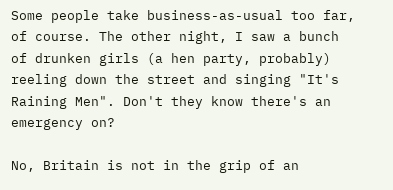Some people take business-as-usual too far, of course. The other night, I saw a bunch of drunken girls (a hen party, probably) reeling down the street and singing "It's Raining Men". Don't they know there's an emergency on?

No, Britain is not in the grip of an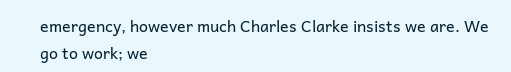emergency, however much Charles Clarke insists we are. We go to work; we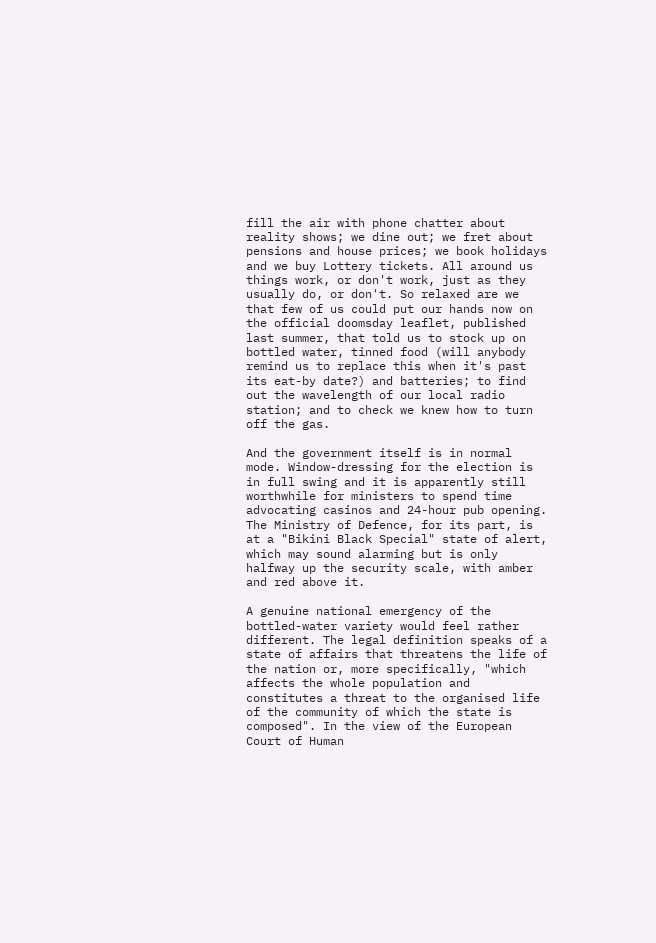fill the air with phone chatter about reality shows; we dine out; we fret about pensions and house prices; we book holidays and we buy Lottery tickets. All around us things work, or don't work, just as they usually do, or don't. So relaxed are we that few of us could put our hands now on the official doomsday leaflet, published last summer, that told us to stock up on bottled water, tinned food (will anybody remind us to replace this when it's past its eat-by date?) and batteries; to find out the wavelength of our local radio station; and to check we knew how to turn off the gas.

And the government itself is in normal mode. Window-dressing for the election is in full swing and it is apparently still worthwhile for ministers to spend time advocating casinos and 24-hour pub opening. The Ministry of Defence, for its part, is at a "Bikini Black Special" state of alert, which may sound alarming but is only halfway up the security scale, with amber and red above it.

A genuine national emergency of the bottled-water variety would feel rather different. The legal definition speaks of a state of affairs that threatens the life of the nation or, more specifically, "which affects the whole population and constitutes a threat to the organised life of the community of which the state is composed". In the view of the European Court of Human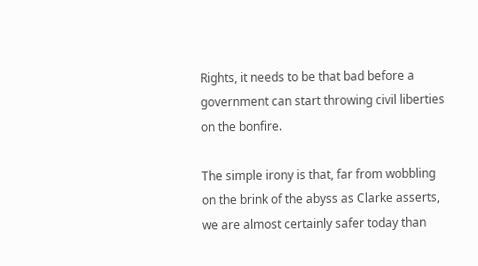Rights, it needs to be that bad before a government can start throwing civil liberties on the bonfire.

The simple irony is that, far from wobbling on the brink of the abyss as Clarke asserts, we are almost certainly safer today than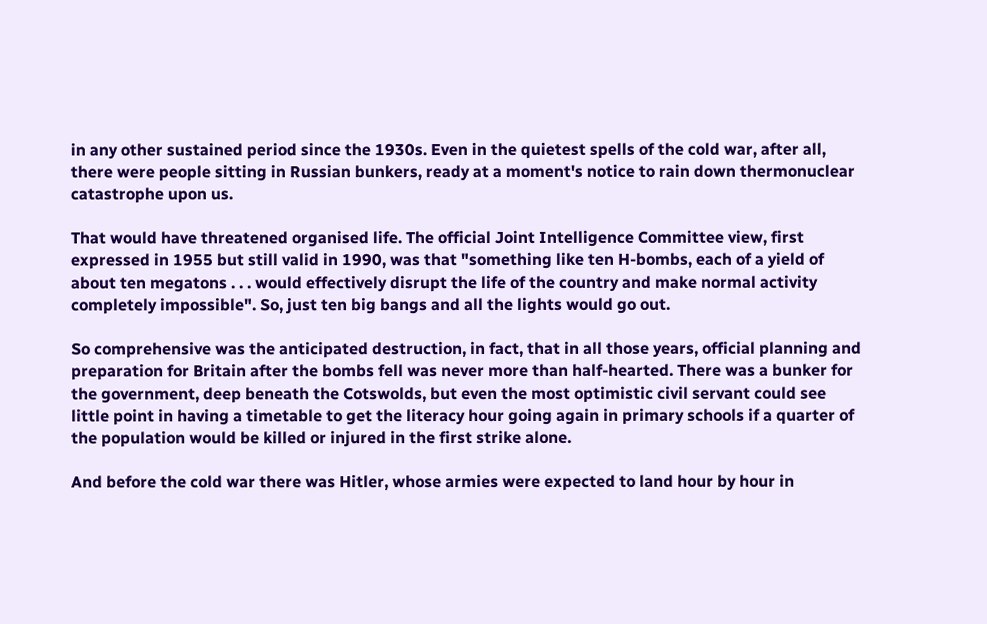in any other sustained period since the 1930s. Even in the quietest spells of the cold war, after all, there were people sitting in Russian bunkers, ready at a moment's notice to rain down thermonuclear catastrophe upon us.

That would have threatened organised life. The official Joint Intelligence Committee view, first expressed in 1955 but still valid in 1990, was that "something like ten H-bombs, each of a yield of about ten megatons . . . would effectively disrupt the life of the country and make normal activity completely impossible". So, just ten big bangs and all the lights would go out.

So comprehensive was the anticipated destruction, in fact, that in all those years, official planning and preparation for Britain after the bombs fell was never more than half-hearted. There was a bunker for the government, deep beneath the Cotswolds, but even the most optimistic civil servant could see little point in having a timetable to get the literacy hour going again in primary schools if a quarter of the population would be killed or injured in the first strike alone.

And before the cold war there was Hitler, whose armies were expected to land hour by hour in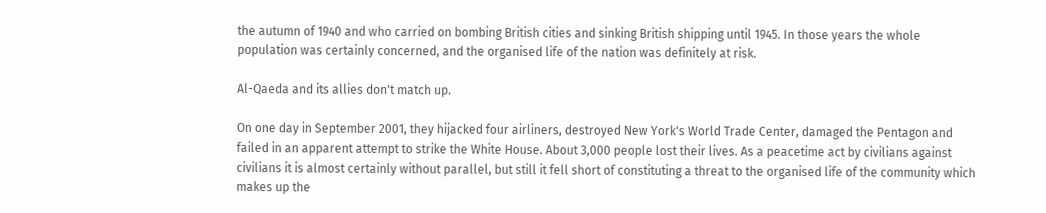the autumn of 1940 and who carried on bombing British cities and sinking British shipping until 1945. In those years the whole population was certainly concerned, and the organised life of the nation was definitely at risk.

Al-Qaeda and its allies don't match up.

On one day in September 2001, they hijacked four airliners, destroyed New York's World Trade Center, damaged the Pentagon and failed in an apparent attempt to strike the White House. About 3,000 people lost their lives. As a peacetime act by civilians against civilians it is almost certainly without parallel, but still it fell short of constituting a threat to the organised life of the community which makes up the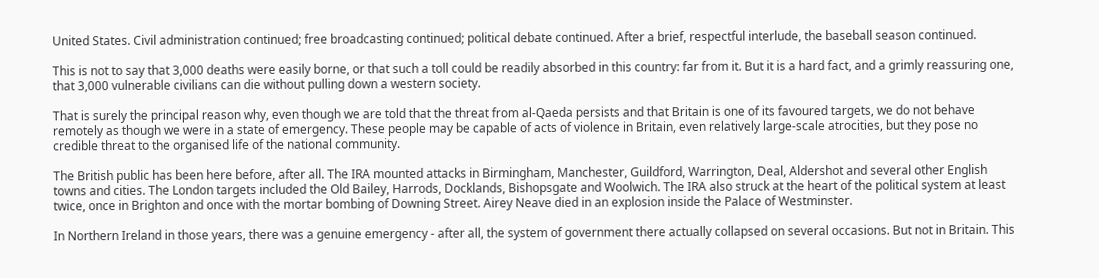United States. Civil administration continued; free broadcasting continued; political debate continued. After a brief, respectful interlude, the baseball season continued.

This is not to say that 3,000 deaths were easily borne, or that such a toll could be readily absorbed in this country: far from it. But it is a hard fact, and a grimly reassuring one, that 3,000 vulnerable civilians can die without pulling down a western society.

That is surely the principal reason why, even though we are told that the threat from al-Qaeda persists and that Britain is one of its favoured targets, we do not behave remotely as though we were in a state of emergency. These people may be capable of acts of violence in Britain, even relatively large-scale atrocities, but they pose no credible threat to the organised life of the national community.

The British public has been here before, after all. The IRA mounted attacks in Birmingham, Manchester, Guildford, Warrington, Deal, Aldershot and several other English towns and cities. The London targets included the Old Bailey, Harrods, Docklands, Bishopsgate and Woolwich. The IRA also struck at the heart of the political system at least twice, once in Brighton and once with the mortar bombing of Downing Street. Airey Neave died in an explosion inside the Palace of Westminster.

In Northern Ireland in those years, there was a genuine emergency - after all, the system of government there actually collapsed on several occasions. But not in Britain. This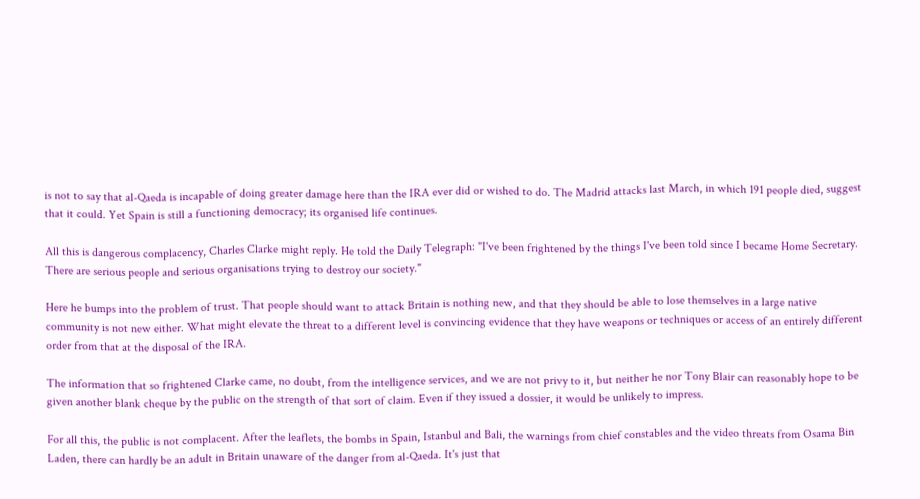is not to say that al-Qaeda is incapable of doing greater damage here than the IRA ever did or wished to do. The Madrid attacks last March, in which 191 people died, suggest that it could. Yet Spain is still a functioning democracy; its organised life continues.

All this is dangerous complacency, Charles Clarke might reply. He told the Daily Telegraph: "I've been frightened by the things I've been told since I became Home Secretary. There are serious people and serious organisations trying to destroy our society."

Here he bumps into the problem of trust. That people should want to attack Britain is nothing new, and that they should be able to lose themselves in a large native community is not new either. What might elevate the threat to a different level is convincing evidence that they have weapons or techniques or access of an entirely different order from that at the disposal of the IRA.

The information that so frightened Clarke came, no doubt, from the intelligence services, and we are not privy to it, but neither he nor Tony Blair can reasonably hope to be given another blank cheque by the public on the strength of that sort of claim. Even if they issued a dossier, it would be unlikely to impress.

For all this, the public is not complacent. After the leaflets, the bombs in Spain, Istanbul and Bali, the warnings from chief constables and the video threats from Osama Bin Laden, there can hardly be an adult in Britain unaware of the danger from al-Qaeda. It's just that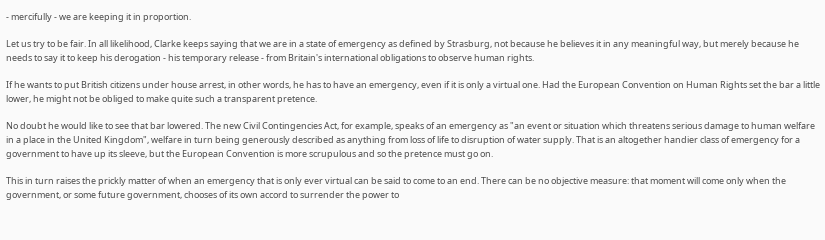- mercifully - we are keeping it in proportion.

Let us try to be fair. In all likelihood, Clarke keeps saying that we are in a state of emergency as defined by Strasburg, not because he believes it in any meaningful way, but merely because he needs to say it to keep his derogation - his temporary release - from Britain's international obligations to observe human rights.

If he wants to put British citizens under house arrest, in other words, he has to have an emergency, even if it is only a virtual one. Had the European Convention on Human Rights set the bar a little lower, he might not be obliged to make quite such a transparent pretence.

No doubt he would like to see that bar lowered. The new Civil Contingencies Act, for example, speaks of an emergency as "an event or situation which threatens serious damage to human welfare in a place in the United Kingdom", welfare in turn being generously described as anything from loss of life to disruption of water supply. That is an altogether handier class of emergency for a government to have up its sleeve, but the European Convention is more scrupulous and so the pretence must go on.

This in turn raises the prickly matter of when an emergency that is only ever virtual can be said to come to an end. There can be no objective measure: that moment will come only when the government, or some future government, chooses of its own accord to surrender the power to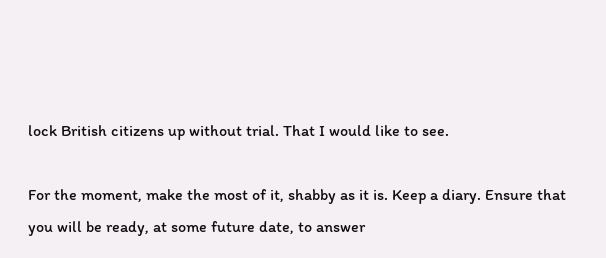lock British citizens up without trial. That I would like to see.

For the moment, make the most of it, shabby as it is. Keep a diary. Ensure that you will be ready, at some future date, to answer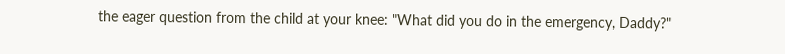the eager question from the child at your knee: "What did you do in the emergency, Daddy?"